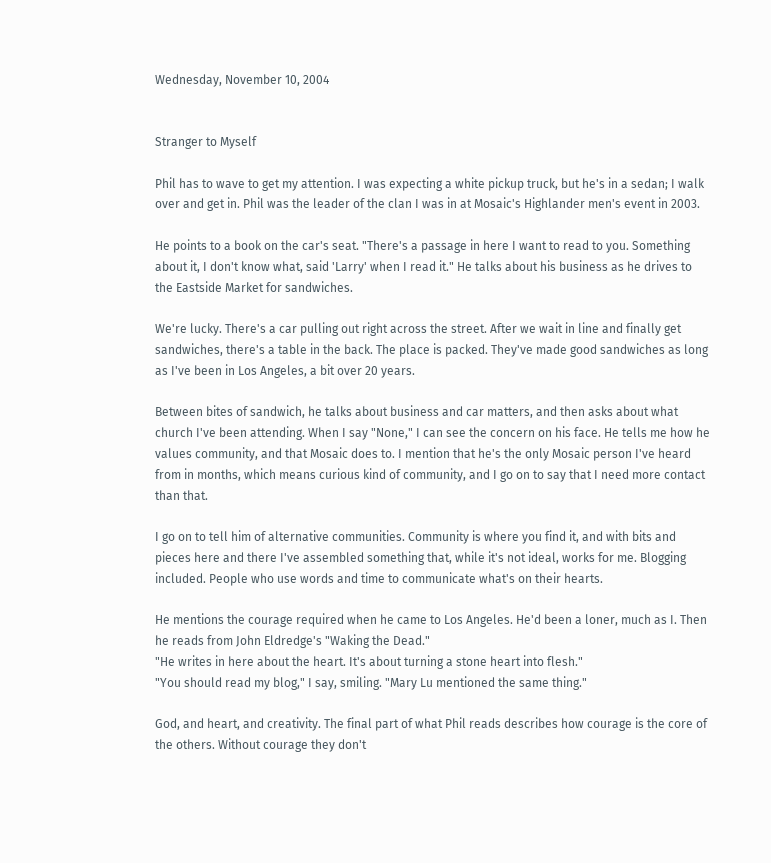Wednesday, November 10, 2004


Stranger to Myself

Phil has to wave to get my attention. I was expecting a white pickup truck, but he's in a sedan; I walk over and get in. Phil was the leader of the clan I was in at Mosaic's Highlander men's event in 2003.

He points to a book on the car's seat. "There's a passage in here I want to read to you. Something about it, I don't know what, said 'Larry' when I read it." He talks about his business as he drives to the Eastside Market for sandwiches.

We're lucky. There's a car pulling out right across the street. After we wait in line and finally get sandwiches, there's a table in the back. The place is packed. They've made good sandwiches as long as I've been in Los Angeles, a bit over 20 years.

Between bites of sandwich, he talks about business and car matters, and then asks about what church I've been attending. When I say "None," I can see the concern on his face. He tells me how he values community, and that Mosaic does to. I mention that he's the only Mosaic person I've heard from in months, which means curious kind of community, and I go on to say that I need more contact than that.

I go on to tell him of alternative communities. Community is where you find it, and with bits and pieces here and there I've assembled something that, while it's not ideal, works for me. Blogging included. People who use words and time to communicate what's on their hearts.

He mentions the courage required when he came to Los Angeles. He'd been a loner, much as I. Then he reads from John Eldredge's "Waking the Dead."
"He writes in here about the heart. It's about turning a stone heart into flesh."
"You should read my blog," I say, smiling. "Mary Lu mentioned the same thing."

God, and heart, and creativity. The final part of what Phil reads describes how courage is the core of the others. Without courage they don't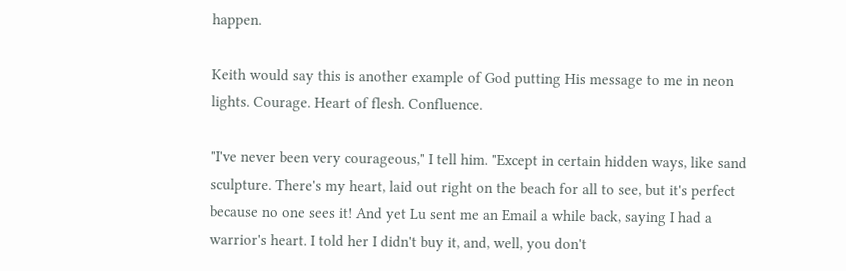happen.

Keith would say this is another example of God putting His message to me in neon lights. Courage. Heart of flesh. Confluence.

"I've never been very courageous," I tell him. "Except in certain hidden ways, like sand sculpture. There's my heart, laid out right on the beach for all to see, but it's perfect because no one sees it! And yet Lu sent me an Email a while back, saying I had a warrior's heart. I told her I didn't buy it, and, well, you don't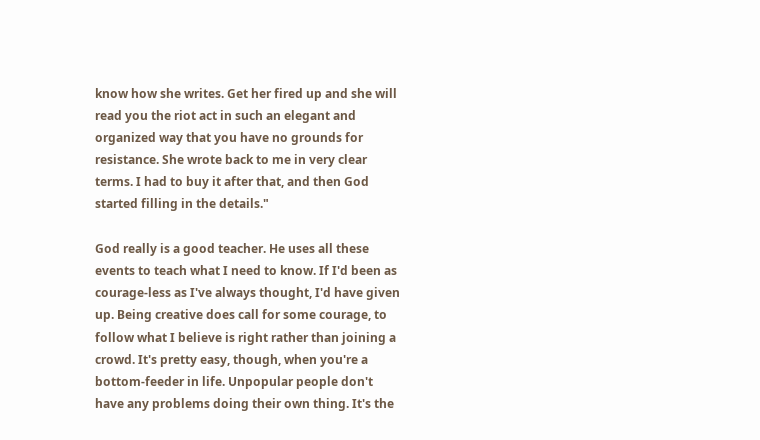know how she writes. Get her fired up and she will read you the riot act in such an elegant and organized way that you have no grounds for resistance. She wrote back to me in very clear terms. I had to buy it after that, and then God started filling in the details."

God really is a good teacher. He uses all these events to teach what I need to know. If I'd been as courage-less as I've always thought, I'd have given up. Being creative does call for some courage, to follow what I believe is right rather than joining a crowd. It's pretty easy, though, when you're a bottom-feeder in life. Unpopular people don't have any problems doing their own thing. It's the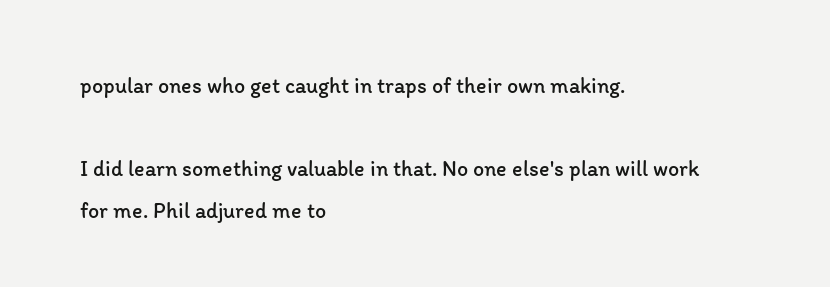popular ones who get caught in traps of their own making.

I did learn something valuable in that. No one else's plan will work for me. Phil adjured me to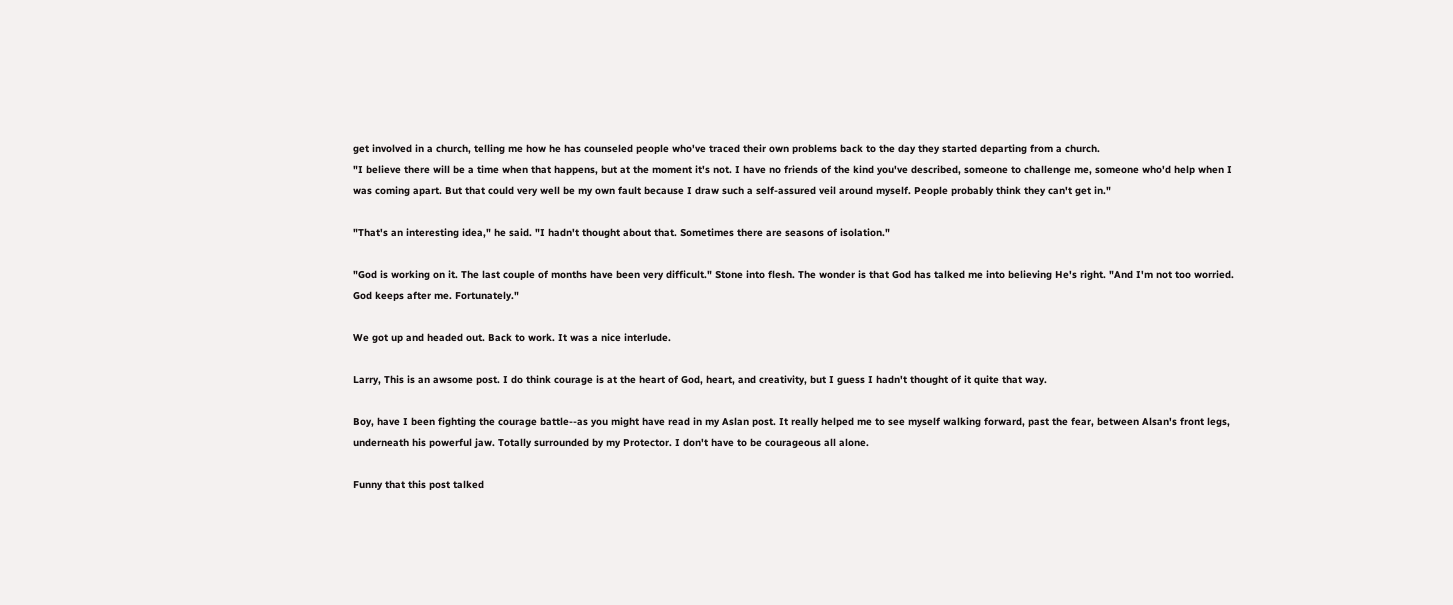get involved in a church, telling me how he has counseled people who've traced their own problems back to the day they started departing from a church.
"I believe there will be a time when that happens, but at the moment it's not. I have no friends of the kind you've described, someone to challenge me, someone who'd help when I was coming apart. But that could very well be my own fault because I draw such a self-assured veil around myself. People probably think they can't get in."

"That's an interesting idea," he said. "I hadn't thought about that. Sometimes there are seasons of isolation."

"God is working on it. The last couple of months have been very difficult." Stone into flesh. The wonder is that God has talked me into believing He's right. "And I'm not too worried. God keeps after me. Fortunately."

We got up and headed out. Back to work. It was a nice interlude.

Larry, This is an awsome post. I do think courage is at the heart of God, heart, and creativity, but I guess I hadn't thought of it quite that way.

Boy, have I been fighting the courage battle--as you might have read in my Aslan post. It really helped me to see myself walking forward, past the fear, between Alsan's front legs, underneath his powerful jaw. Totally surrounded by my Protector. I don't have to be courageous all alone.

Funny that this post talked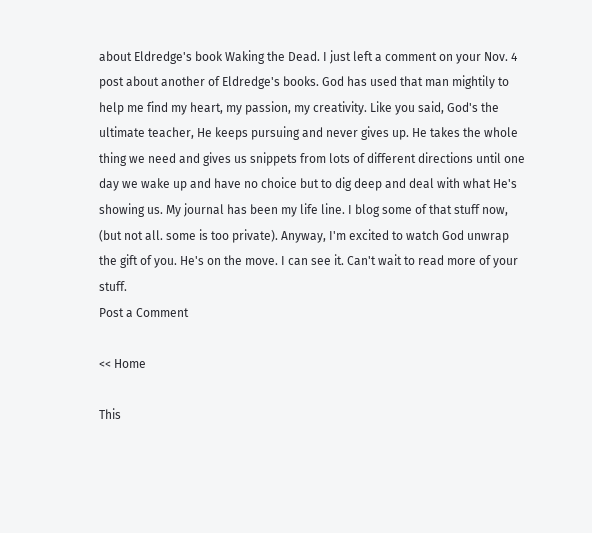about Eldredge's book Waking the Dead. I just left a comment on your Nov. 4 post about another of Eldredge's books. God has used that man mightily to help me find my heart, my passion, my creativity. Like you said, God's the ultimate teacher, He keeps pursuing and never gives up. He takes the whole thing we need and gives us snippets from lots of different directions until one day we wake up and have no choice but to dig deep and deal with what He's showing us. My journal has been my life line. I blog some of that stuff now, (but not all. some is too private). Anyway, I'm excited to watch God unwrap the gift of you. He's on the move. I can see it. Can't wait to read more of your stuff.
Post a Comment

<< Home

This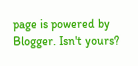page is powered by Blogger. Isn't yours?